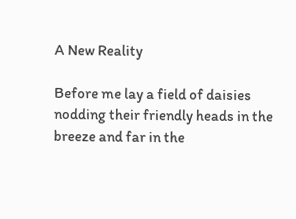A New Reality

Before me lay a field of daisies nodding their friendly heads in the breeze and far in the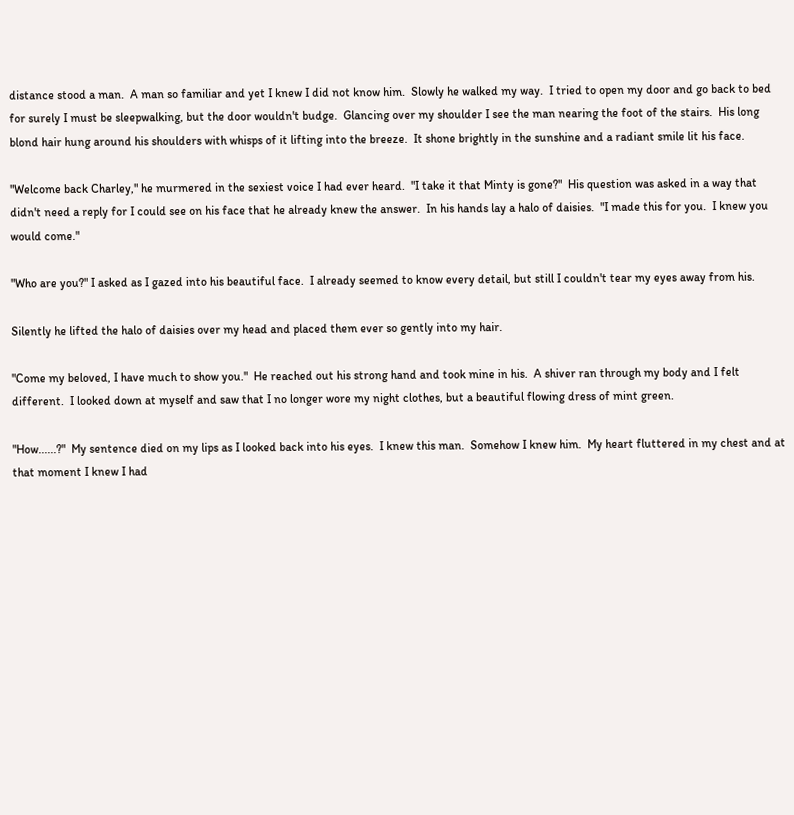distance stood a man.  A man so familiar and yet I knew I did not know him.  Slowly he walked my way.  I tried to open my door and go back to bed for surely I must be sleepwalking, but the door wouldn't budge.  Glancing over my shoulder I see the man nearing the foot of the stairs.  His long blond hair hung around his shoulders with whisps of it lifting into the breeze.  It shone brightly in the sunshine and a radiant smile lit his face.

"Welcome back Charley," he murmered in the sexiest voice I had ever heard.  "I take it that Minty is gone?"  His question was asked in a way that didn't need a reply for I could see on his face that he already knew the answer.  In his hands lay a halo of daisies.  "I made this for you.  I knew you would come."

"Who are you?" I asked as I gazed into his beautiful face.  I already seemed to know every detail, but still I couldn't tear my eyes away from his.

Silently he lifted the halo of daisies over my head and placed them ever so gently into my hair.

"Come my beloved, I have much to show you."  He reached out his strong hand and took mine in his.  A shiver ran through my body and I felt different.  I looked down at myself and saw that I no longer wore my night clothes, but a beautiful flowing dress of mint green.

"How......?"  My sentence died on my lips as I looked back into his eyes.  I knew this man.  Somehow I knew him.  My heart fluttered in my chest and at that moment I knew I had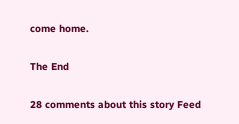come home.

The End

28 comments about this story Feed